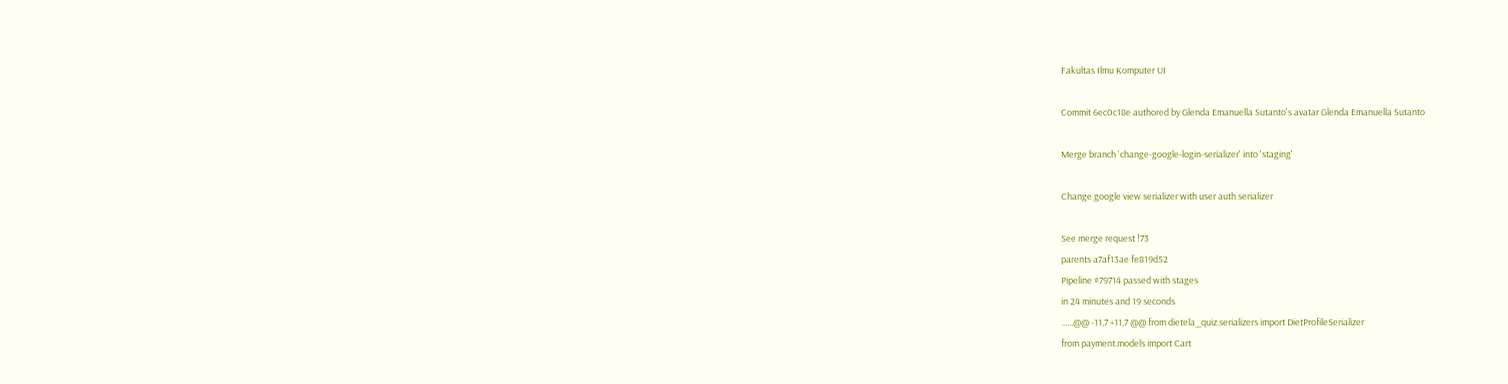Fakultas Ilmu Komputer UI

Commit 6ec0c18e authored by Glenda Emanuella Sutanto's avatar Glenda Emanuella Sutanto

Merge branch 'change-google-login-serializer' into 'staging'

Change google view serializer with user auth serializer

See merge request !73
parents a7af13ae fe819d52
Pipeline #79714 passed with stages
in 24 minutes and 19 seconds
......@@ -11,7 +11,7 @@ from dietela_quiz.serializers import DietProfileSerializer
from payment.models import Cart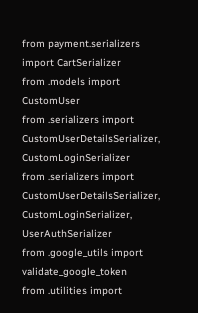from payment.serializers import CartSerializer
from .models import CustomUser
from .serializers import CustomUserDetailsSerializer, CustomLoginSerializer
from .serializers import CustomUserDetailsSerializer, CustomLoginSerializer, UserAuthSerializer
from .google_utils import validate_google_token
from .utilities import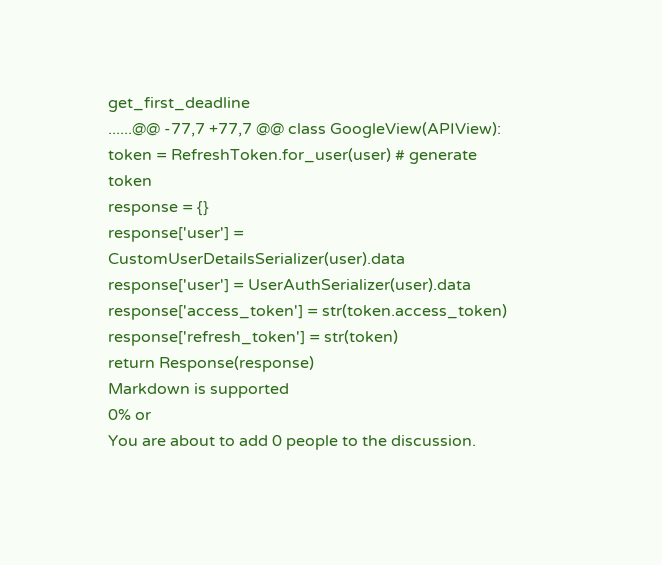get_first_deadline
......@@ -77,7 +77,7 @@ class GoogleView(APIView):
token = RefreshToken.for_user(user) # generate token
response = {}
response['user'] = CustomUserDetailsSerializer(user).data
response['user'] = UserAuthSerializer(user).data
response['access_token'] = str(token.access_token)
response['refresh_token'] = str(token)
return Response(response)
Markdown is supported
0% or
You are about to add 0 people to the discussion.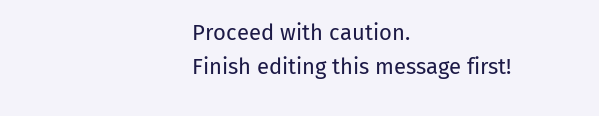Proceed with caution.
Finish editing this message first!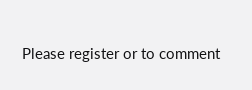Please register or to comment